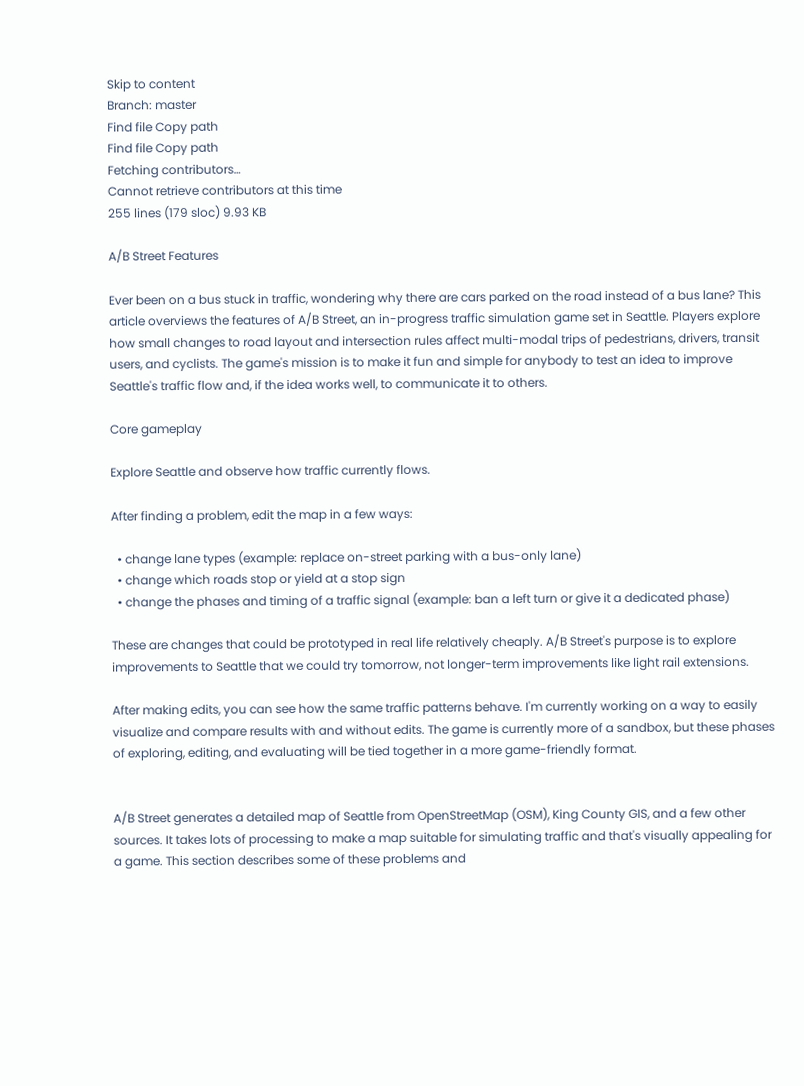Skip to content
Branch: master
Find file Copy path
Find file Copy path
Fetching contributors…
Cannot retrieve contributors at this time
255 lines (179 sloc) 9.93 KB

A/B Street Features

Ever been on a bus stuck in traffic, wondering why there are cars parked on the road instead of a bus lane? This article overviews the features of A/B Street, an in-progress traffic simulation game set in Seattle. Players explore how small changes to road layout and intersection rules affect multi-modal trips of pedestrians, drivers, transit users, and cyclists. The game's mission is to make it fun and simple for anybody to test an idea to improve Seattle's traffic flow and, if the idea works well, to communicate it to others.

Core gameplay

Explore Seattle and observe how traffic currently flows.

After finding a problem, edit the map in a few ways:

  • change lane types (example: replace on-street parking with a bus-only lane)
  • change which roads stop or yield at a stop sign
  • change the phases and timing of a traffic signal (example: ban a left turn or give it a dedicated phase)

These are changes that could be prototyped in real life relatively cheaply. A/B Street's purpose is to explore improvements to Seattle that we could try tomorrow, not longer-term improvements like light rail extensions.

After making edits, you can see how the same traffic patterns behave. I'm currently working on a way to easily visualize and compare results with and without edits. The game is currently more of a sandbox, but these phases of exploring, editing, and evaluating will be tied together in a more game-friendly format.


A/B Street generates a detailed map of Seattle from OpenStreetMap (OSM), King County GIS, and a few other sources. It takes lots of processing to make a map suitable for simulating traffic and that's visually appealing for a game. This section describes some of these problems and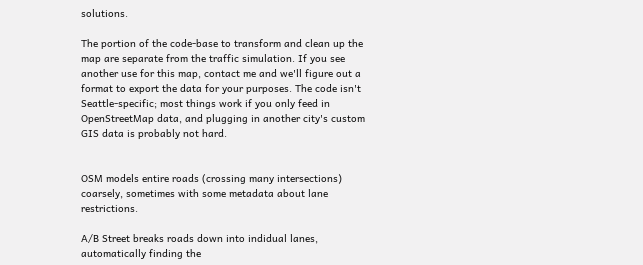solutions.

The portion of the code-base to transform and clean up the map are separate from the traffic simulation. If you see another use for this map, contact me and we'll figure out a format to export the data for your purposes. The code isn't Seattle-specific; most things work if you only feed in OpenStreetMap data, and plugging in another city's custom GIS data is probably not hard.


OSM models entire roads (crossing many intersections) coarsely, sometimes with some metadata about lane restrictions.

A/B Street breaks roads down into indidual lanes, automatically finding the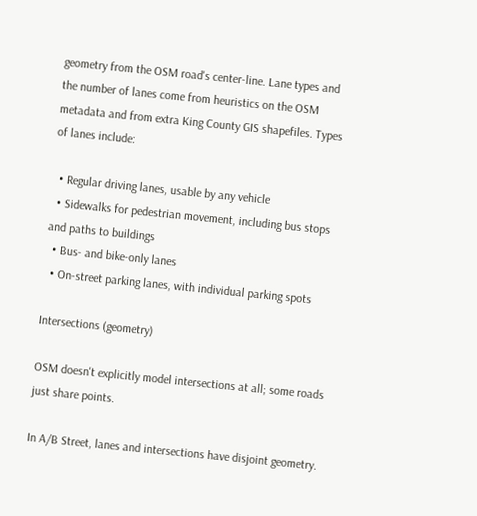geometry from the OSM road's center-line. Lane types and the number of lanes come from heuristics on the OSM metadata and from extra King County GIS shapefiles. Types of lanes include:

  • Regular driving lanes, usable by any vehicle
  • Sidewalks for pedestrian movement, including bus stops and paths to buildings
  • Bus- and bike-only lanes
  • On-street parking lanes, with individual parking spots

Intersections (geometry)

OSM doesn't explicitly model intersections at all; some roads just share points.

In A/B Street, lanes and intersections have disjoint geometry.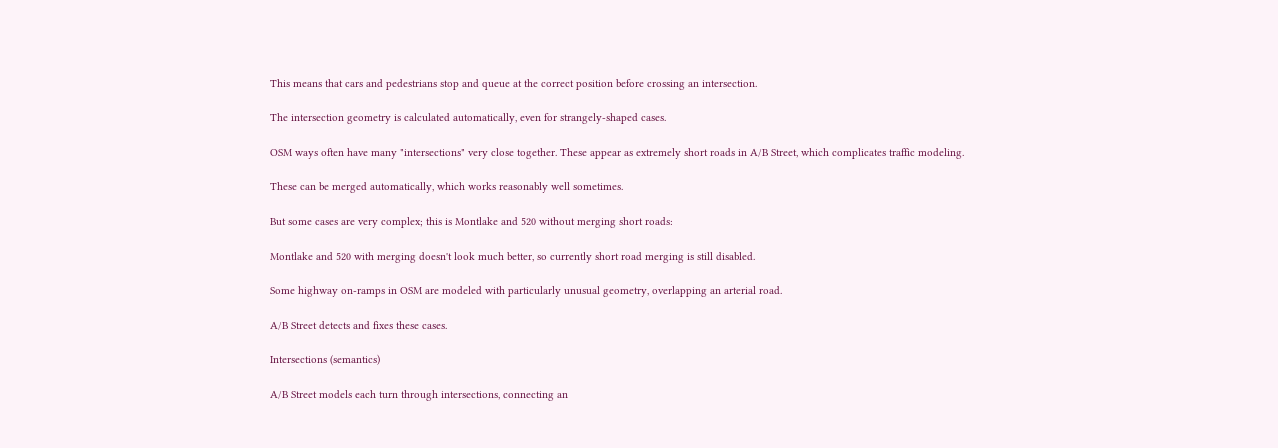This means that cars and pedestrians stop and queue at the correct position before crossing an intersection.

The intersection geometry is calculated automatically, even for strangely-shaped cases.

OSM ways often have many "intersections" very close together. These appear as extremely short roads in A/B Street, which complicates traffic modeling.

These can be merged automatically, which works reasonably well sometimes.

But some cases are very complex; this is Montlake and 520 without merging short roads:

Montlake and 520 with merging doesn't look much better, so currently short road merging is still disabled.

Some highway on-ramps in OSM are modeled with particularly unusual geometry, overlapping an arterial road.

A/B Street detects and fixes these cases.

Intersections (semantics)

A/B Street models each turn through intersections, connecting an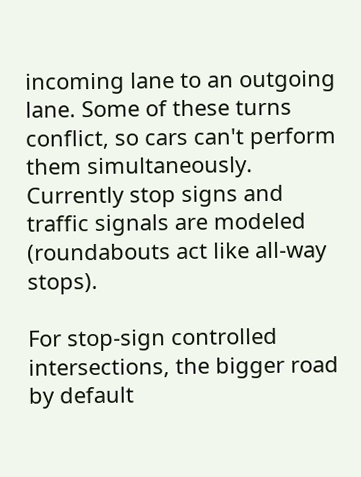incoming lane to an outgoing lane. Some of these turns conflict, so cars can't perform them simultaneously. Currently stop signs and traffic signals are modeled (roundabouts act like all-way stops).

For stop-sign controlled intersections, the bigger road by default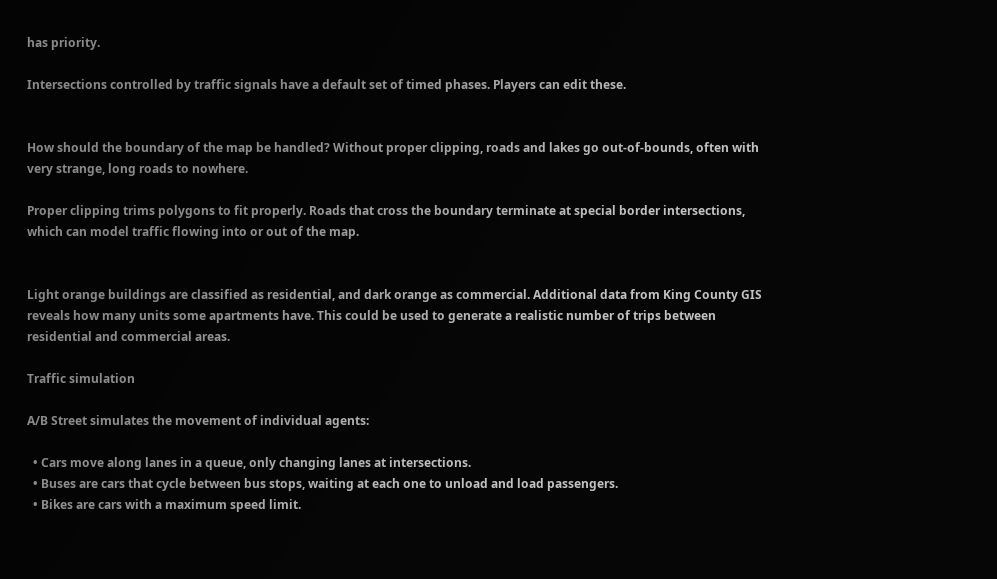has priority.

Intersections controlled by traffic signals have a default set of timed phases. Players can edit these.


How should the boundary of the map be handled? Without proper clipping, roads and lakes go out-of-bounds, often with very strange, long roads to nowhere.

Proper clipping trims polygons to fit properly. Roads that cross the boundary terminate at special border intersections, which can model traffic flowing into or out of the map.


Light orange buildings are classified as residential, and dark orange as commercial. Additional data from King County GIS reveals how many units some apartments have. This could be used to generate a realistic number of trips between residential and commercial areas.

Traffic simulation

A/B Street simulates the movement of individual agents:

  • Cars move along lanes in a queue, only changing lanes at intersections.
  • Buses are cars that cycle between bus stops, waiting at each one to unload and load passengers.
  • Bikes are cars with a maximum speed limit.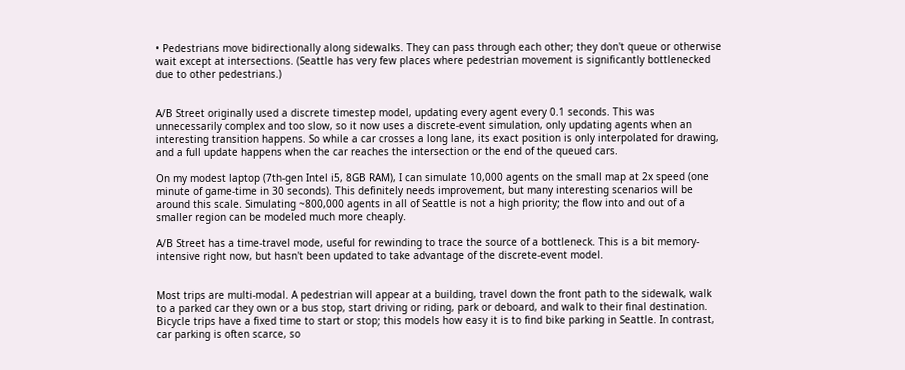• Pedestrians move bidirectionally along sidewalks. They can pass through each other; they don't queue or otherwise wait except at intersections. (Seattle has very few places where pedestrian movement is significantly bottlenecked due to other pedestrians.)


A/B Street originally used a discrete timestep model, updating every agent every 0.1 seconds. This was unnecessarily complex and too slow, so it now uses a discrete-event simulation, only updating agents when an interesting transition happens. So while a car crosses a long lane, its exact position is only interpolated for drawing, and a full update happens when the car reaches the intersection or the end of the queued cars.

On my modest laptop (7th-gen Intel i5, 8GB RAM), I can simulate 10,000 agents on the small map at 2x speed (one minute of game-time in 30 seconds). This definitely needs improvement, but many interesting scenarios will be around this scale. Simulating ~800,000 agents in all of Seattle is not a high priority; the flow into and out of a smaller region can be modeled much more cheaply.

A/B Street has a time-travel mode, useful for rewinding to trace the source of a bottleneck. This is a bit memory-intensive right now, but hasn't been updated to take advantage of the discrete-event model.


Most trips are multi-modal. A pedestrian will appear at a building, travel down the front path to the sidewalk, walk to a parked car they own or a bus stop, start driving or riding, park or deboard, and walk to their final destination. Bicycle trips have a fixed time to start or stop; this models how easy it is to find bike parking in Seattle. In contrast, car parking is often scarce, so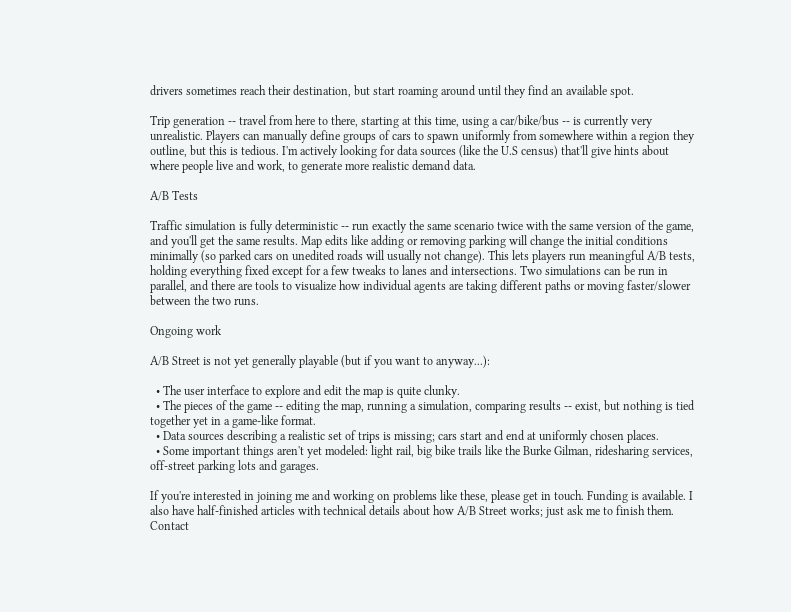drivers sometimes reach their destination, but start roaming around until they find an available spot.

Trip generation -- travel from here to there, starting at this time, using a car/bike/bus -- is currently very unrealistic. Players can manually define groups of cars to spawn uniformly from somewhere within a region they outline, but this is tedious. I'm actively looking for data sources (like the U.S census) that'll give hints about where people live and work, to generate more realistic demand data.

A/B Tests

Traffic simulation is fully deterministic -- run exactly the same scenario twice with the same version of the game, and you'll get the same results. Map edits like adding or removing parking will change the initial conditions minimally (so parked cars on unedited roads will usually not change). This lets players run meaningful A/B tests, holding everything fixed except for a few tweaks to lanes and intersections. Two simulations can be run in parallel, and there are tools to visualize how individual agents are taking different paths or moving faster/slower between the two runs.

Ongoing work

A/B Street is not yet generally playable (but if you want to anyway...):

  • The user interface to explore and edit the map is quite clunky.
  • The pieces of the game -- editing the map, running a simulation, comparing results -- exist, but nothing is tied together yet in a game-like format.
  • Data sources describing a realistic set of trips is missing; cars start and end at uniformly chosen places.
  • Some important things aren't yet modeled: light rail, big bike trails like the Burke Gilman, ridesharing services, off-street parking lots and garages.

If you're interested in joining me and working on problems like these, please get in touch. Funding is available. I also have half-finished articles with technical details about how A/B Street works; just ask me to finish them. Contact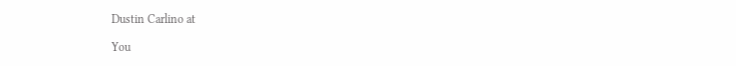Dustin Carlino at

You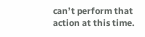can’t perform that action at this time.